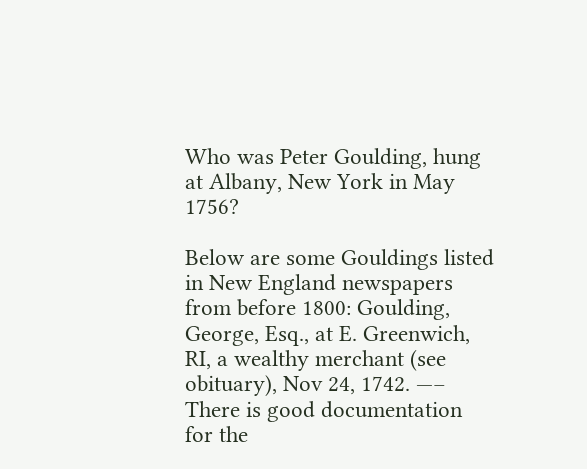Who was Peter Goulding, hung at Albany, New York in May 1756?

Below are some Gouldings listed in New England newspapers from before 1800: Goulding, George, Esq., at E. Greenwich, RI, a wealthy merchant (see obituary), Nov 24, 1742. —– There is good documentation for the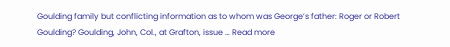Goulding family but conflicting information as to whom was George’s father: Roger or Robert Goulding? Goulding, John, Col., at Grafton, issue … Read more